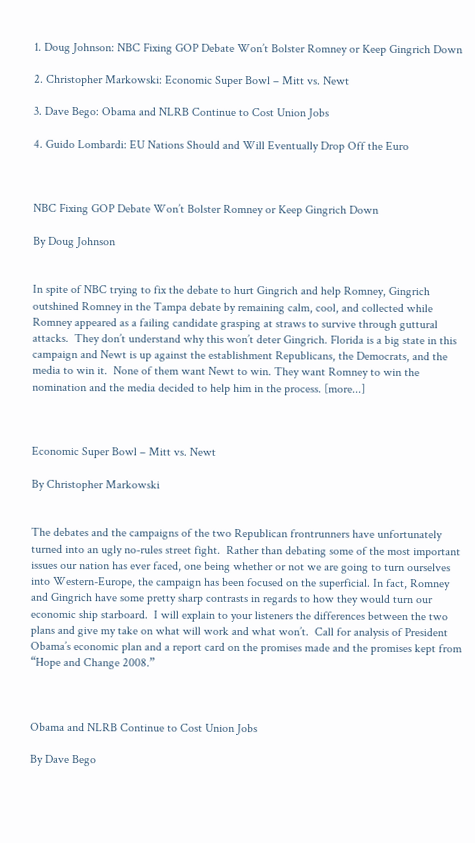1. Doug Johnson: NBC Fixing GOP Debate Won’t Bolster Romney or Keep Gingrich Down

2. Christopher Markowski: Economic Super Bowl – Mitt vs. Newt

3. Dave Bego: Obama and NLRB Continue to Cost Union Jobs

4. Guido Lombardi: EU Nations Should and Will Eventually Drop Off the Euro



NBC Fixing GOP Debate Won’t Bolster Romney or Keep Gingrich Down

By Doug Johnson


In spite of NBC trying to fix the debate to hurt Gingrich and help Romney, Gingrich outshined Romney in the Tampa debate by remaining calm, cool, and collected while Romney appeared as a failing candidate grasping at straws to survive through guttural attacks.  They don’t understand why this won’t deter Gingrich. Florida is a big state in this campaign and Newt is up against the establishment Republicans, the Democrats, and the media to win it.  None of them want Newt to win. They want Romney to win the nomination and the media decided to help him in the process. [more...]



Economic Super Bowl – Mitt vs. Newt

By Christopher Markowski


The debates and the campaigns of the two Republican frontrunners have unfortunately turned into an ugly no-rules street fight.  Rather than debating some of the most important issues our nation has ever faced, one being whether or not we are going to turn ourselves into Western-Europe, the campaign has been focused on the superficial. In fact, Romney and Gingrich have some pretty sharp contrasts in regards to how they would turn our economic ship starboard.  I will explain to your listeners the differences between the two plans and give my take on what will work and what won’t.  Call for analysis of President Obama’s economic plan and a report card on the promises made and the promises kept from “Hope and Change 2008.”



Obama and NLRB Continue to Cost Union Jobs

By Dave Bego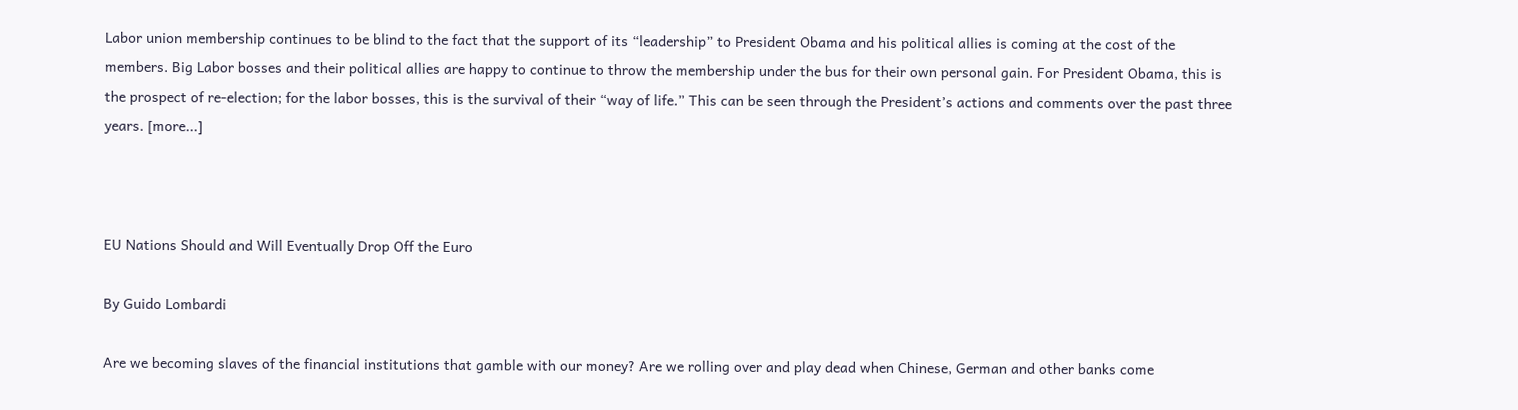Labor union membership continues to be blind to the fact that the support of its “leadership” to President Obama and his political allies is coming at the cost of the members. Big Labor bosses and their political allies are happy to continue to throw the membership under the bus for their own personal gain. For President Obama, this is the prospect of re-election; for the labor bosses, this is the survival of their “way of life.” This can be seen through the President’s actions and comments over the past three years. [more...]



EU Nations Should and Will Eventually Drop Off the Euro

By Guido Lombardi

Are we becoming slaves of the financial institutions that gamble with our money? Are we rolling over and play dead when Chinese, German and other banks come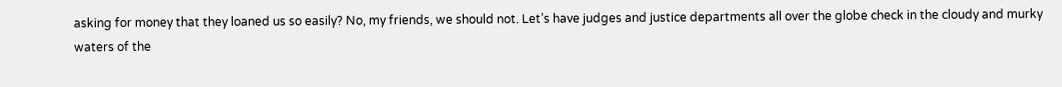asking for money that they loaned us so easily? No, my friends, we should not. Let’s have judges and justice departments all over the globe check in the cloudy and murky waters of the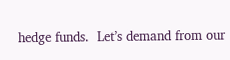hedge funds.  Let’s demand from our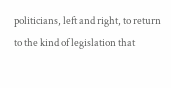politicians, left and right, to return to the kind of legislation that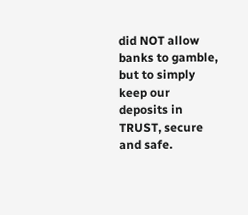did NOT allow banks to gamble, but to simply keep our deposits in TRUST, secure and safe.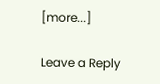[more...]

Leave a Reply